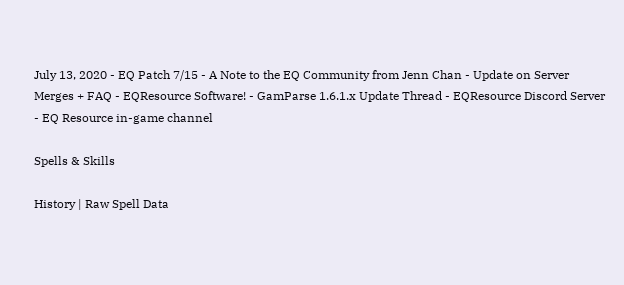July 13, 2020 - EQ Patch 7/15 - A Note to the EQ Community from Jenn Chan - Update on Server Merges + FAQ - EQResource Software! - GamParse 1.6.1.x Update Thread - EQResource Discord Server - EQ Resource in-game channel

Spells & Skills

History | Raw Spell Data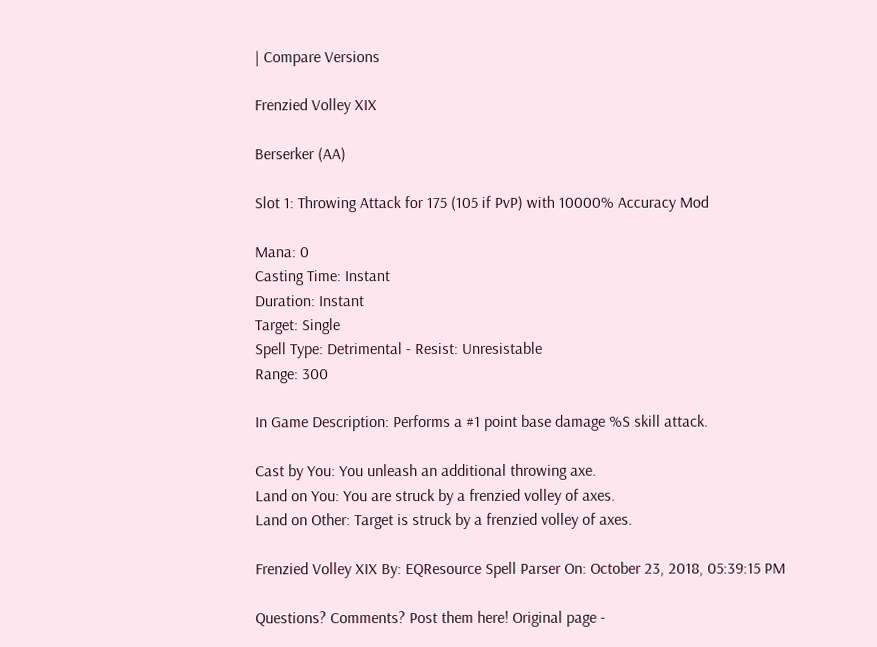| Compare Versions

Frenzied Volley XIX

Berserker (AA)

Slot 1: Throwing Attack for 175 (105 if PvP) with 10000% Accuracy Mod

Mana: 0
Casting Time: Instant
Duration: Instant
Target: Single
Spell Type: Detrimental - Resist: Unresistable
Range: 300

In Game Description: Performs a #1 point base damage %S skill attack.

Cast by You: You unleash an additional throwing axe.
Land on You: You are struck by a frenzied volley of axes.
Land on Other: Target is struck by a frenzied volley of axes.

Frenzied Volley XIX By: EQResource Spell Parser On: October 23, 2018, 05:39:15 PM

Questions? Comments? Post them here! Original page -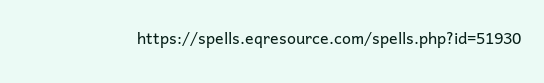https://spells.eqresource.com/spells.php?id=51930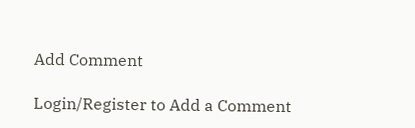Add Comment

Login/Register to Add a Comment